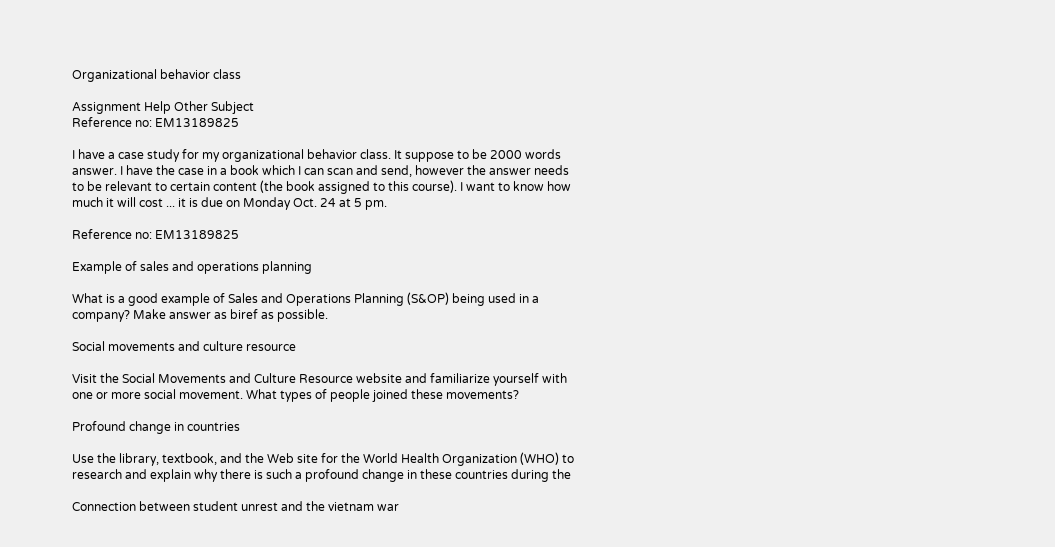Organizational behavior class

Assignment Help Other Subject
Reference no: EM13189825

I have a case study for my organizational behavior class. It suppose to be 2000 words answer. I have the case in a book which I can scan and send, however the answer needs to be relevant to certain content (the book assigned to this course). I want to know how much it will cost ... it is due on Monday Oct. 24 at 5 pm.

Reference no: EM13189825

Example of sales and operations planning

What is a good example of Sales and Operations Planning (S&OP) being used in a company? Make answer as biref as possible.

Social movements and culture resource

Visit the Social Movements and Culture Resource website and familiarize yourself with one or more social movement. What types of people joined these movements?

Profound change in countries

Use the library, textbook, and the Web site for the World Health Organization (WHO) to research and explain why there is such a profound change in these countries during the

Connection between student unrest and the vietnam war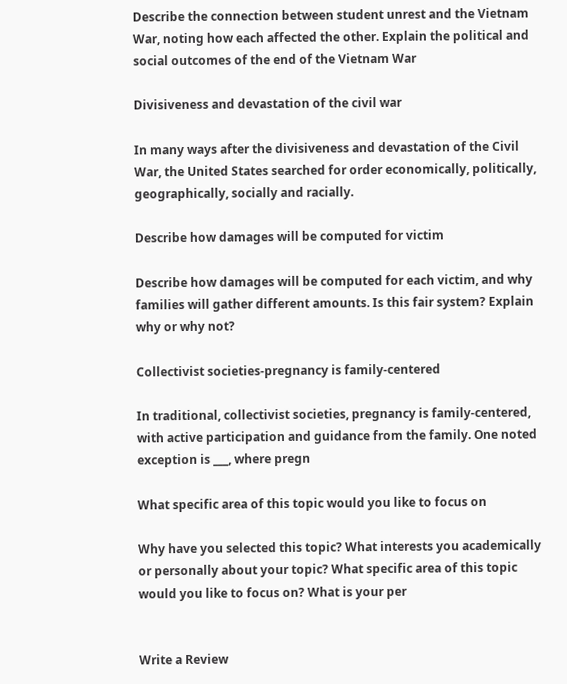Describe the connection between student unrest and the Vietnam War, noting how each affected the other. Explain the political and social outcomes of the end of the Vietnam War

Divisiveness and devastation of the civil war

In many ways after the divisiveness and devastation of the Civil War, the United States searched for order economically, politically, geographically, socially and racially.

Describe how damages will be computed for victim

Describe how damages will be computed for each victim, and why families will gather different amounts. Is this fair system? Explain why or why not?

Collectivist societies-pregnancy is family-centered

In traditional, collectivist societies, pregnancy is family-centered, with active participation and guidance from the family. One noted exception is ___, where pregn

What specific area of this topic would you like to focus on

Why have you selected this topic? What interests you academically or personally about your topic? What specific area of this topic would you like to focus on? What is your per


Write a Review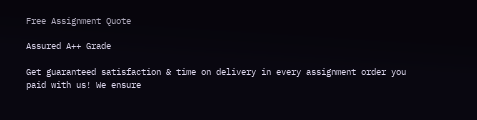Free Assignment Quote

Assured A++ Grade

Get guaranteed satisfaction & time on delivery in every assignment order you paid with us! We ensure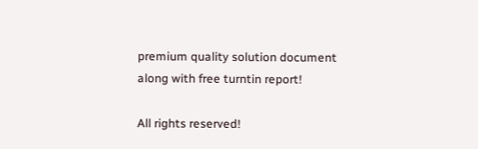premium quality solution document along with free turntin report!

All rights reserved!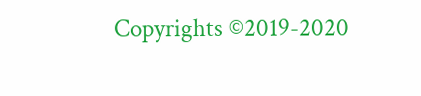Copyrights ©2019-2020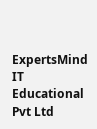ExpertsMind IT Educational Pvt Ltd